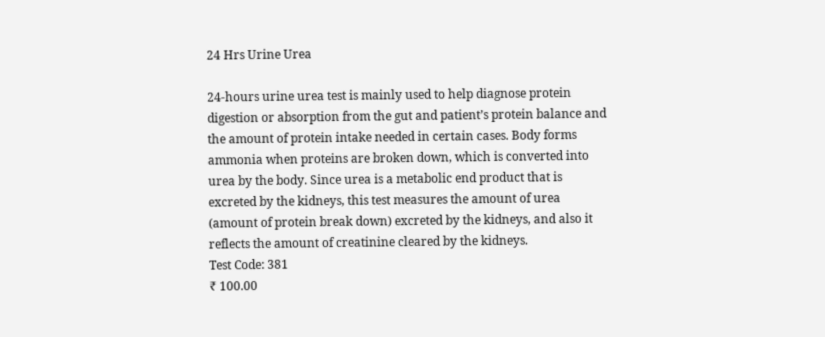24 Hrs Urine Urea

24-hours urine urea test is mainly used to help diagnose protein digestion or absorption from the gut and patient’s protein balance and the amount of protein intake needed in certain cases. Body forms ammonia when proteins are broken down, which is converted into urea by the body. Since urea is a metabolic end product that is excreted by the kidneys, this test measures the amount of urea (amount of protein break down) excreted by the kidneys, and also it reflects the amount of creatinine cleared by the kidneys.
Test Code: 381
₹ 100.00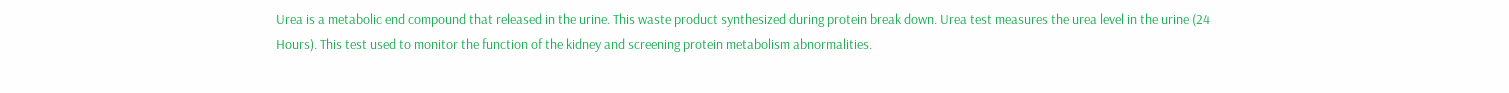Urea is a metabolic end compound that released in the urine. This waste product synthesized during protein break down. Urea test measures the urea level in the urine (24 Hours). This test used to monitor the function of the kidney and screening protein metabolism abnormalities.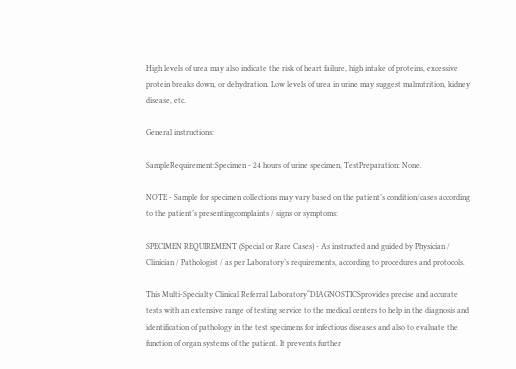High levels of urea may also indicate the risk of heart failure, high intake of proteins, excessive protein breaks down, or dehydration. Low levels of urea in urine may suggest malnutrition, kidney disease, etc.

General instructions:

SampleRequirement:Specimen - 24 hours of urine specimen, TestPreparation: None.

NOTE - Sample for specimen collections may vary based on the patient’s condition/cases according to the patient’s presentingcomplaints / signs or symptoms:

SPECIMEN REQUIREMENT (Special or Rare Cases) - As instructed and guided by Physician / Clinician / Pathologist / as per Laboratory’s requirements, according to procedures and protocols.

This Multi-Specialty Clinical Referral Laboratory“DIAGNOSTICSprovides precise and accurate tests with an extensive range of testing service to the medical centers to help in the diagnosis and identification of pathology in the test specimens for infectious diseases and also to evaluate the function of organ systems of the patient. It prevents further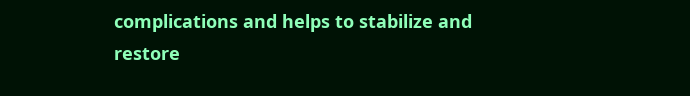complications and helps to stabilize and restore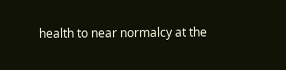health to near normalcy at the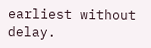earliest without delay.